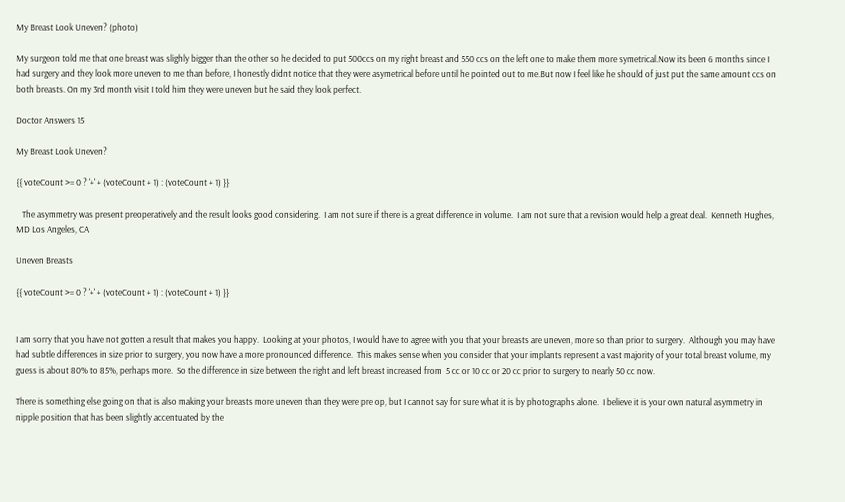My Breast Look Uneven? (photo)

My surgeon told me that one breast was slighly bigger than the other so he decided to put 500ccs on my right breast and 550 ccs on the left one to make them more symetrical.Now its been 6 months since I had surgery and they look more uneven to me than before, I honestly didnt notice that they were asymetrical before until he pointed out to me.But now I feel like he should of just put the same amount ccs on both breasts. On my 3rd month visit I told him they were uneven but he said they look perfect.

Doctor Answers 15

My Breast Look Uneven?

{{ voteCount >= 0 ? '+' + (voteCount + 1) : (voteCount + 1) }}

   The asymmetry was present preoperatively and the result looks good considering.  I am not sure if there is a great difference in volume.  I am not sure that a revision would help a great deal.  Kenneth Hughes, MD Los Angeles, CA

Uneven Breasts

{{ voteCount >= 0 ? '+' + (voteCount + 1) : (voteCount + 1) }}


I am sorry that you have not gotten a result that makes you happy.  Looking at your photos, I would have to agree with you that your breasts are uneven, more so than prior to surgery.  Although you may have had subtle differences in size prior to surgery, you now have a more pronounced difference.  This makes sense when you consider that your implants represent a vast majority of your total breast volume, my guess is about 80% to 85%, perhaps more.  So the difference in size between the right and left breast increased from  5 cc or 10 cc or 20 cc prior to surgery to nearly 50 cc now.

There is something else going on that is also making your breasts more uneven than they were pre op, but I cannot say for sure what it is by photographs alone.  I believe it is your own natural asymmetry in nipple position that has been slightly accentuated by the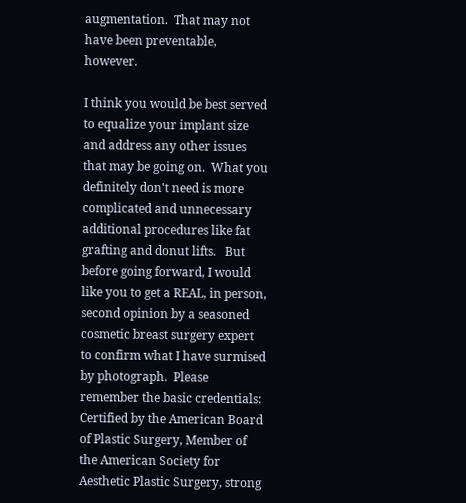augmentation.  That may not have been preventable, however.

I think you would be best served to equalize your implant size and address any other issues that may be going on.  What you definitely don't need is more complicated and unnecessary additional procedures like fat grafting and donut lifts.   But before going forward, I would like you to get a REAL, in person, second opinion by a seasoned cosmetic breast surgery expert to confirm what I have surmised by photograph.  Please remember the basic credentials:  Certified by the American Board of Plastic Surgery, Member of the American Society for Aesthetic Plastic Surgery, strong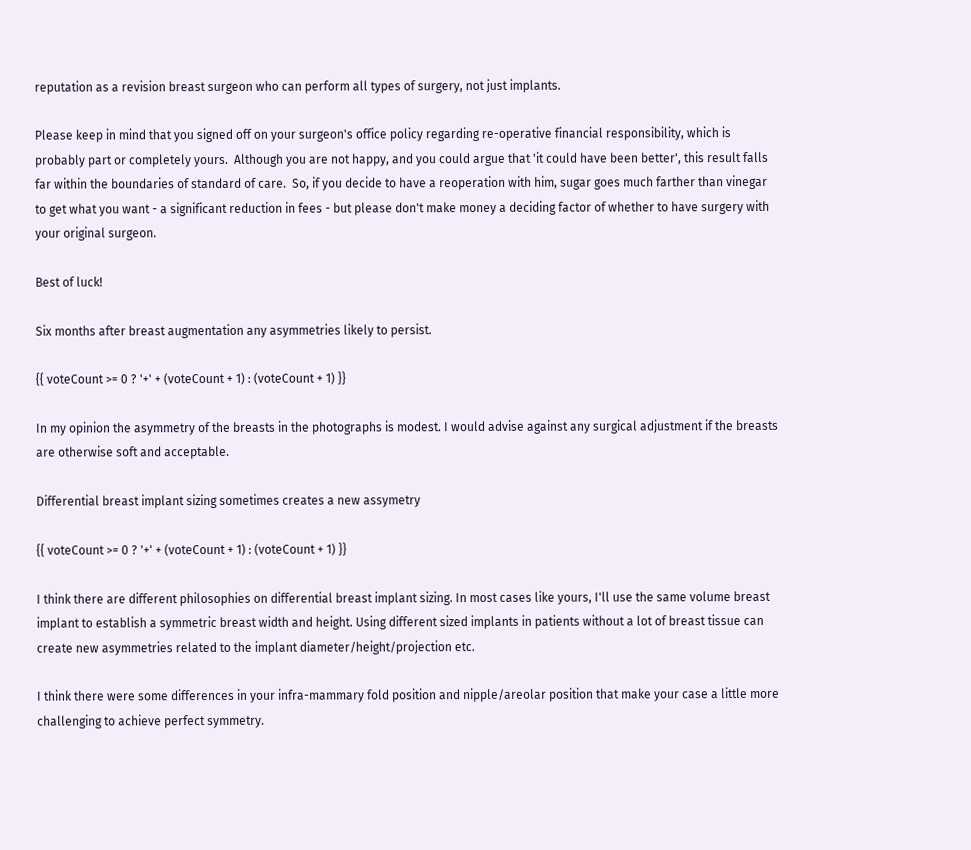reputation as a revision breast surgeon who can perform all types of surgery, not just implants.

Please keep in mind that you signed off on your surgeon's office policy regarding re-operative financial responsibility, which is probably part or completely yours.  Although you are not happy, and you could argue that 'it could have been better', this result falls far within the boundaries of standard of care.  So, if you decide to have a reoperation with him, sugar goes much farther than vinegar to get what you want - a significant reduction in fees - but please don't make money a deciding factor of whether to have surgery with your original surgeon.

Best of luck!

Six months after breast augmentation any asymmetries likely to persist.

{{ voteCount >= 0 ? '+' + (voteCount + 1) : (voteCount + 1) }}

In my opinion the asymmetry of the breasts in the photographs is modest. I would advise against any surgical adjustment if the breasts are otherwise soft and acceptable.

Differential breast implant sizing sometimes creates a new assymetry

{{ voteCount >= 0 ? '+' + (voteCount + 1) : (voteCount + 1) }}

I think there are different philosophies on differential breast implant sizing. In most cases like yours, I'll use the same volume breast implant to establish a symmetric breast width and height. Using different sized implants in patients without a lot of breast tissue can create new asymmetries related to the implant diameter/height/projection etc.

I think there were some differences in your infra-mammary fold position and nipple/areolar position that make your case a little more challenging to achieve perfect symmetry.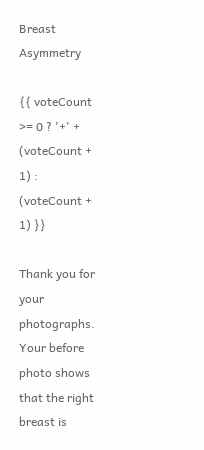Breast Asymmetry

{{ voteCount >= 0 ? '+' + (voteCount + 1) : (voteCount + 1) }}

Thank you for your photographs.  Your before photo shows that the right breast is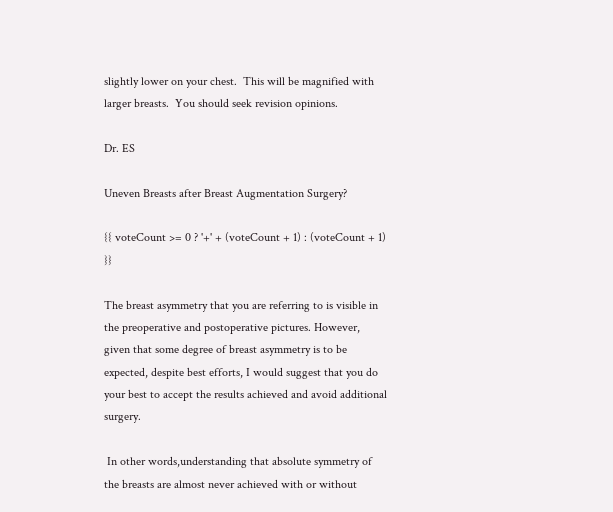slightly lower on your chest.  This will be magnified with larger breasts.  You should seek revision opinions.

Dr. ES

Uneven Breasts after Breast Augmentation Surgery?

{{ voteCount >= 0 ? '+' + (voteCount + 1) : (voteCount + 1) }}

The breast asymmetry that you are referring to is visible in the preoperative and postoperative pictures. However, given that some degree of breast asymmetry is to be expected, despite best efforts, I would suggest that you do your best to accept the results achieved and avoid additional surgery.

 In other words,understanding that absolute symmetry of the breasts are almost never achieved with or without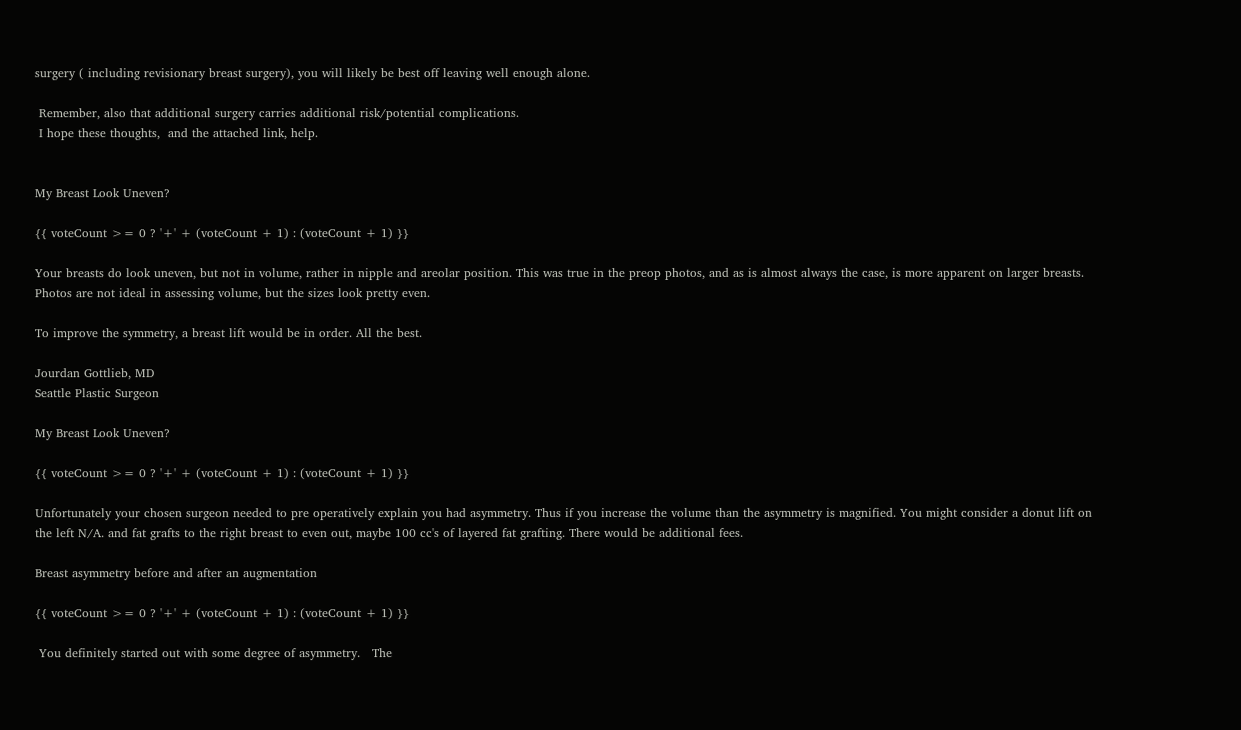surgery ( including revisionary breast surgery), you will likely be best off leaving well enough alone.

 Remember, also that additional surgery carries additional risk/potential complications.
 I hope these thoughts,  and the attached link, help.


My Breast Look Uneven?

{{ voteCount >= 0 ? '+' + (voteCount + 1) : (voteCount + 1) }}

Your breasts do look uneven, but not in volume, rather in nipple and areolar position. This was true in the preop photos, and as is almost always the case, is more apparent on larger breasts. Photos are not ideal in assessing volume, but the sizes look pretty even.

To improve the symmetry, a breast lift would be in order. All the best.

Jourdan Gottlieb, MD
Seattle Plastic Surgeon

My Breast Look Uneven?

{{ voteCount >= 0 ? '+' + (voteCount + 1) : (voteCount + 1) }}

Unfortunately your chosen surgeon needed to pre operatively explain you had asymmetry. Thus if you increase the volume than the asymmetry is magnified. You might consider a donut lift on the left N/A. and fat grafts to the right breast to even out, maybe 100 cc's of layered fat grafting. There would be additional fees.

Breast asymmetry before and after an augmentation

{{ voteCount >= 0 ? '+' + (voteCount + 1) : (voteCount + 1) }}

 You definitely started out with some degree of asymmetry.   The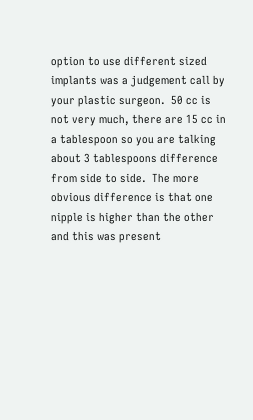option to use different sized implants was a judgement call by your plastic surgeon.  50 cc is not very much, there are 15 cc in a tablespoon so you are talking about 3 tablespoons difference from side to side.  The more obvious difference is that one nipple is higher than the other and this was present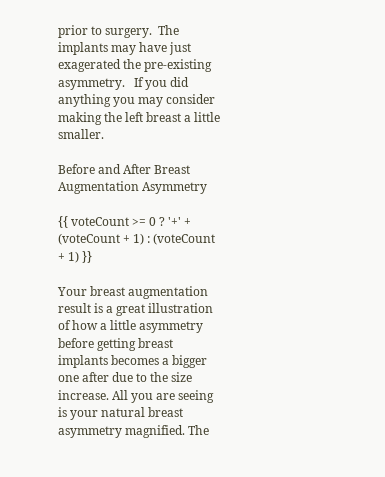prior to surgery.  The implants may have just exagerated the pre-existing asymmetry.   If you did anything you may consider making the left breast a little smaller.

Before and After Breast Augmentation Asymmetry

{{ voteCount >= 0 ? '+' + (voteCount + 1) : (voteCount + 1) }}

Your breast augmentation result is a great illustration of how a little asymmetry before getting breast implants becomes a bigger one after due to the size increase. All you are seeing is your natural breast asymmetry magnified. The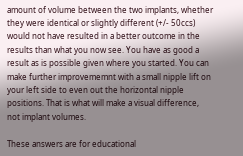amount of volume between the two implants, whether they were identical or slightly different (+/- 50ccs) would not have resulted in a better outcome in the results than what you now see. You have as good a result as is possible given where you started. You can make further improvememnt with a small nipple lift on your left side to even out the horizontal nipple positions. That is what will make a visual difference, not implant volumes.

These answers are for educational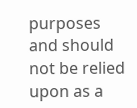purposes and should not be relied upon as a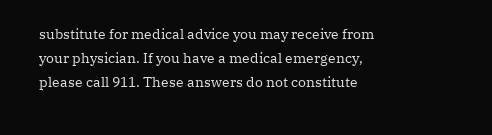substitute for medical advice you may receive from your physician. If you have a medical emergency, please call 911. These answers do not constitute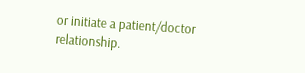or initiate a patient/doctor relationship.